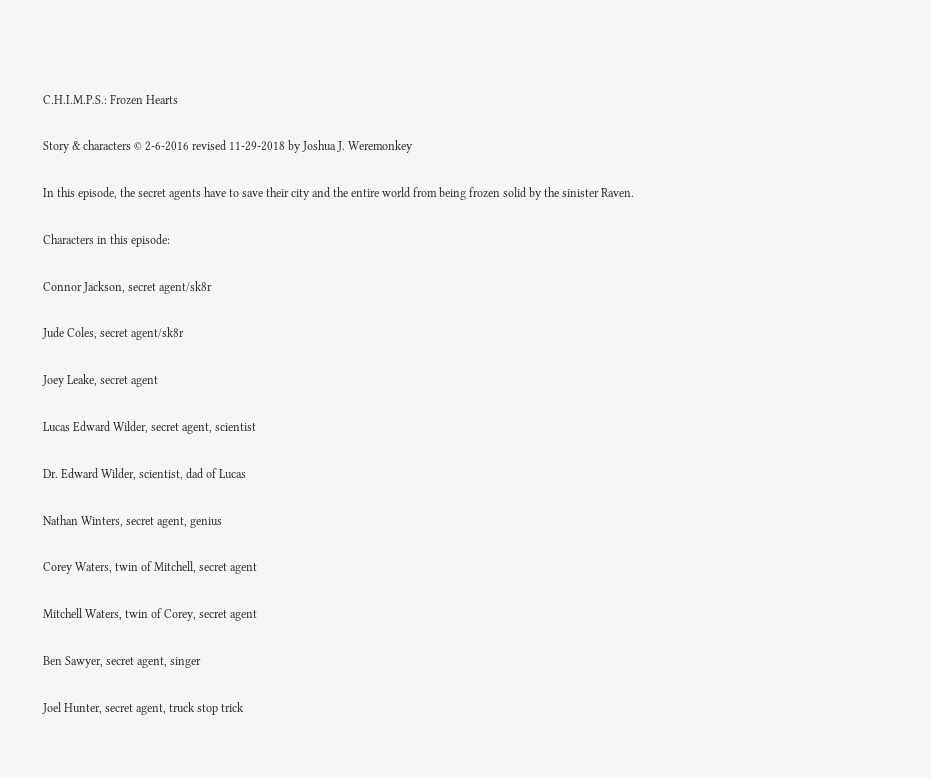C.H.I.M.P.S.: Frozen Hearts

Story & characters © 2-6-2016 revised 11-29-2018 by Joshua J. Weremonkey

In this episode, the secret agents have to save their city and the entire world from being frozen solid by the sinister Raven.

Characters in this episode:

Connor Jackson, secret agent/sk8r

Jude Coles, secret agent/sk8r

Joey Leake, secret agent

Lucas Edward Wilder, secret agent, scientist

Dr. Edward Wilder, scientist, dad of Lucas

Nathan Winters, secret agent, genius

Corey Waters, twin of Mitchell, secret agent

Mitchell Waters, twin of Corey, secret agent

Ben Sawyer, secret agent, singer

Joel Hunter, secret agent, truck stop trick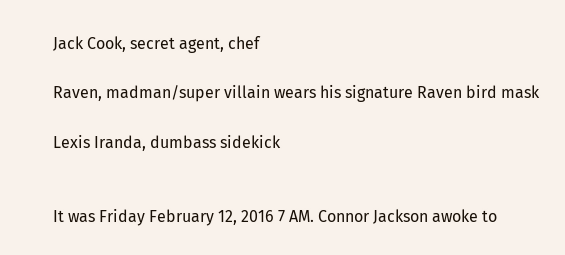Jack Cook, secret agent, chef

Raven, madman/super villain wears his signature Raven bird mask

Lexis Iranda, dumbass sidekick


It was Friday February 12, 2016 7 AM. Connor Jackson awoke to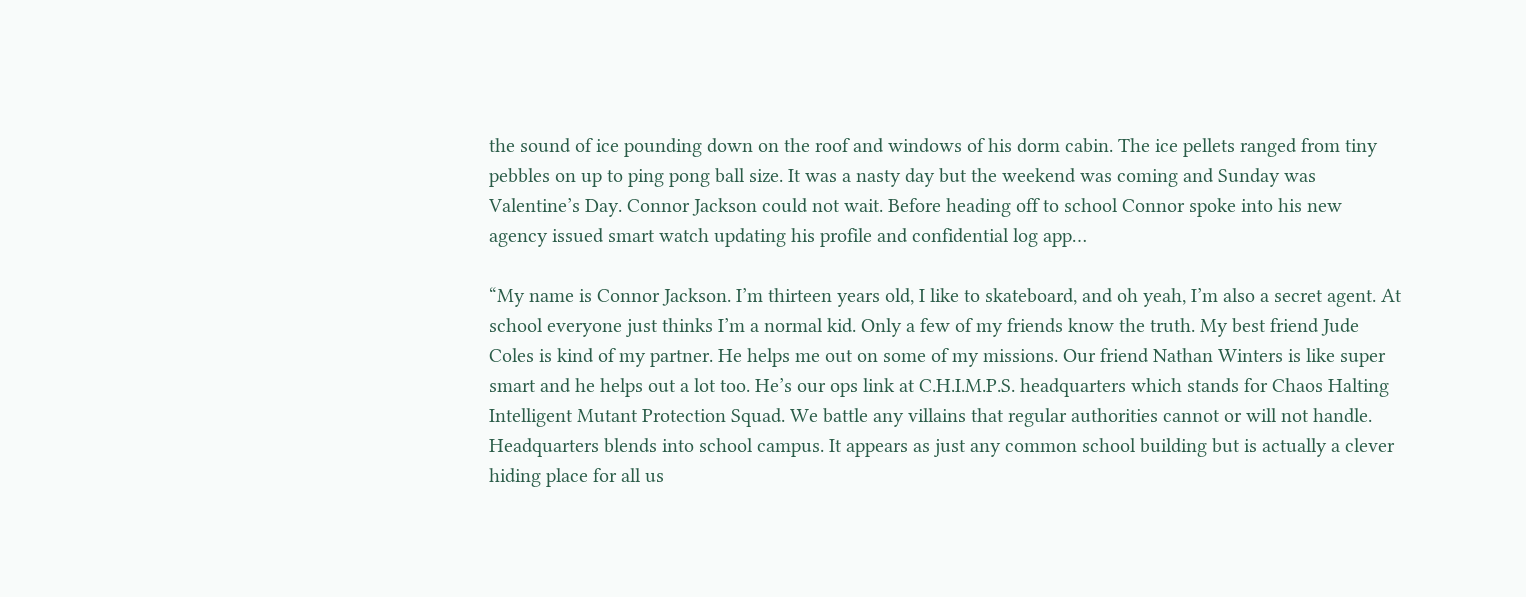the sound of ice pounding down on the roof and windows of his dorm cabin. The ice pellets ranged from tiny pebbles on up to ping pong ball size. It was a nasty day but the weekend was coming and Sunday was Valentine’s Day. Connor Jackson could not wait. Before heading off to school Connor spoke into his new agency issued smart watch updating his profile and confidential log app…

“My name is Connor Jackson. I’m thirteen years old, I like to skateboard, and oh yeah, I’m also a secret agent. At school everyone just thinks I’m a normal kid. Only a few of my friends know the truth. My best friend Jude Coles is kind of my partner. He helps me out on some of my missions. Our friend Nathan Winters is like super smart and he helps out a lot too. He’s our ops link at C.H.I.M.P.S. headquarters which stands for Chaos Halting Intelligent Mutant Protection Squad. We battle any villains that regular authorities cannot or will not handle. Headquarters blends into school campus. It appears as just any common school building but is actually a clever hiding place for all us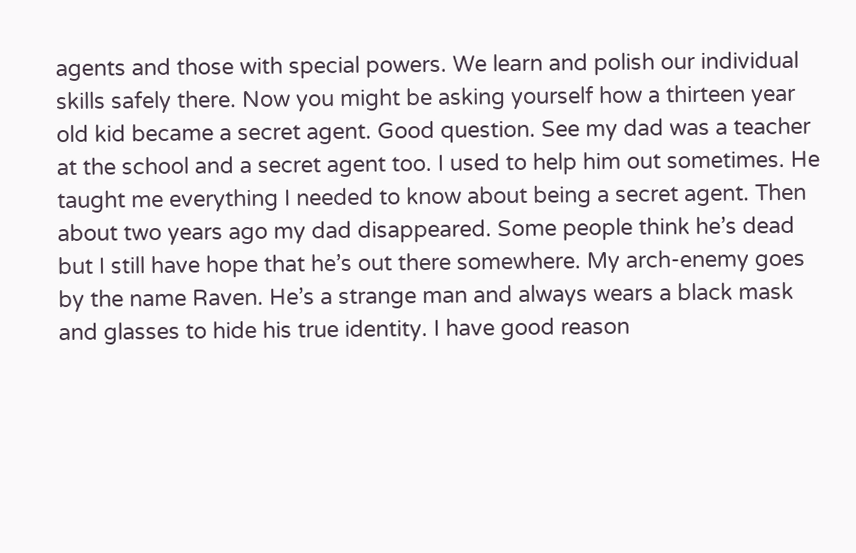agents and those with special powers. We learn and polish our individual skills safely there. Now you might be asking yourself how a thirteen year old kid became a secret agent. Good question. See my dad was a teacher at the school and a secret agent too. I used to help him out sometimes. He taught me everything I needed to know about being a secret agent. Then about two years ago my dad disappeared. Some people think he’s dead but I still have hope that he’s out there somewhere. My arch-enemy goes by the name Raven. He’s a strange man and always wears a black mask and glasses to hide his true identity. I have good reason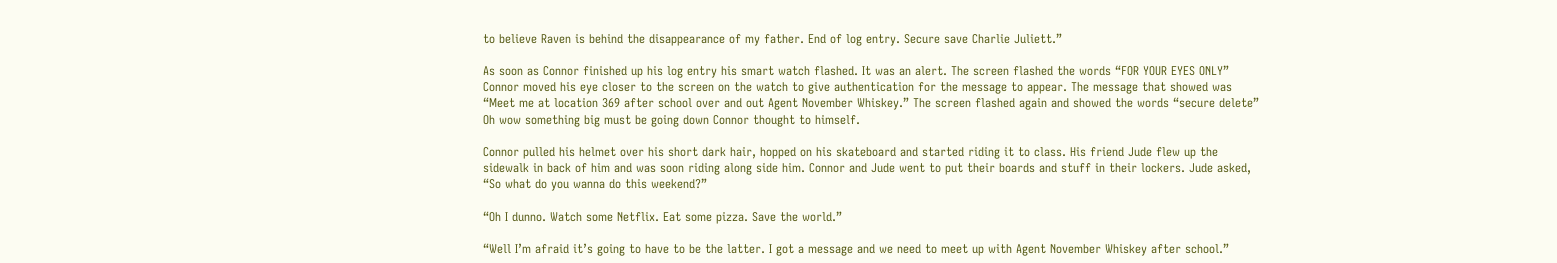to believe Raven is behind the disappearance of my father. End of log entry. Secure save Charlie Juliett.”

As soon as Connor finished up his log entry his smart watch flashed. It was an alert. The screen flashed the words “FOR YOUR EYES ONLY” Connor moved his eye closer to the screen on the watch to give authentication for the message to appear. The message that showed was “Meet me at location 369 after school over and out Agent November Whiskey.” The screen flashed again and showed the words “secure delete” Oh wow something big must be going down Connor thought to himself.

Connor pulled his helmet over his short dark hair, hopped on his skateboard and started riding it to class. His friend Jude flew up the sidewalk in back of him and was soon riding along side him. Connor and Jude went to put their boards and stuff in their lockers. Jude asked, “So what do you wanna do this weekend?”

“Oh I dunno. Watch some Netflix. Eat some pizza. Save the world.”

“Well I’m afraid it’s going to have to be the latter. I got a message and we need to meet up with Agent November Whiskey after school.”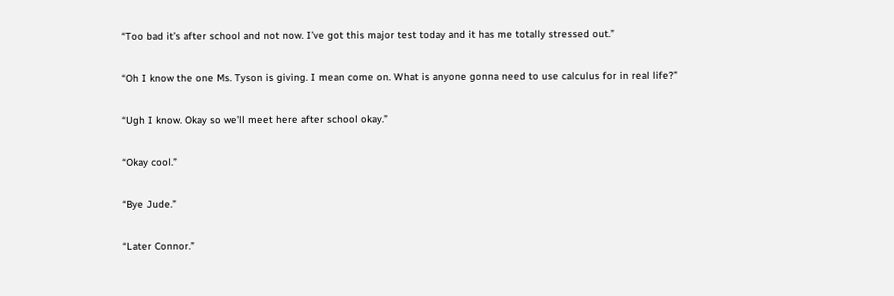“Too bad it’s after school and not now. I’ve got this major test today and it has me totally stressed out.”

“Oh I know the one Ms. Tyson is giving. I mean come on. What is anyone gonna need to use calculus for in real life?”

“Ugh I know. Okay so we’ll meet here after school okay.”

“Okay cool.”

“Bye Jude.”

“Later Connor.”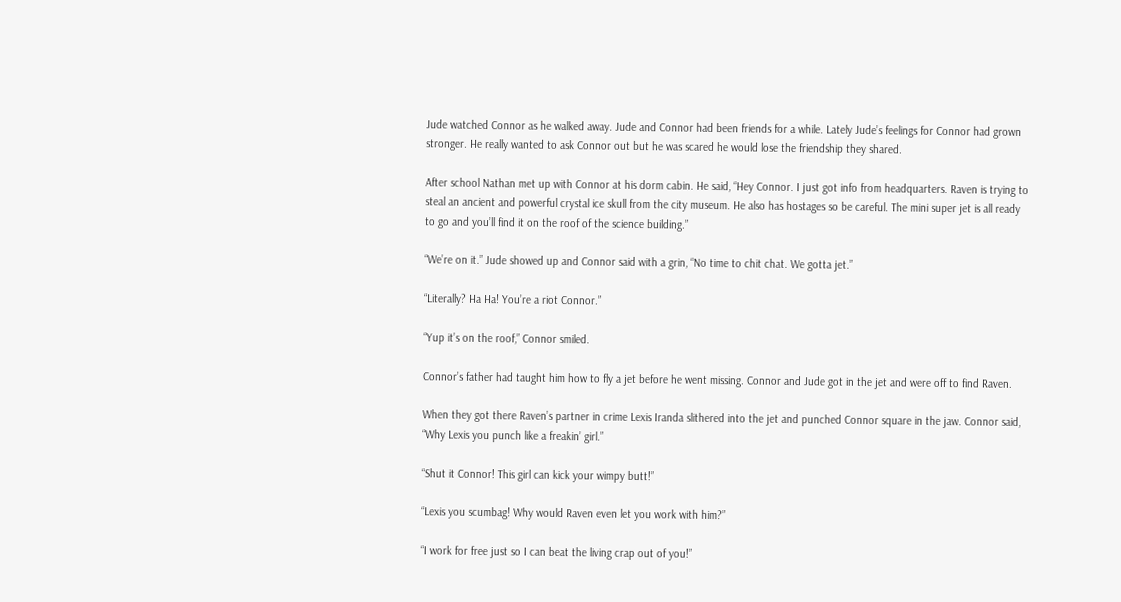Jude watched Connor as he walked away. Jude and Connor had been friends for a while. Lately Jude’s feelings for Connor had grown stronger. He really wanted to ask Connor out but he was scared he would lose the friendship they shared.

After school Nathan met up with Connor at his dorm cabin. He said, “Hey Connor. I just got info from headquarters. Raven is trying to steal an ancient and powerful crystal ice skull from the city museum. He also has hostages so be careful. The mini super jet is all ready to go and you’ll find it on the roof of the science building.”

“We’re on it.” Jude showed up and Connor said with a grin, “No time to chit chat. We gotta jet.”

“Literally? Ha Ha! You’re a riot Connor.”

“Yup it’s on the roof,” Connor smiled.

Connor’s father had taught him how to fly a jet before he went missing. Connor and Jude got in the jet and were off to find Raven.

When they got there Raven’s partner in crime Lexis Iranda slithered into the jet and punched Connor square in the jaw. Connor said, “Why Lexis you punch like a freakin’ girl.”

“Shut it Connor! This girl can kick your wimpy butt!”

“Lexis you scumbag! Why would Raven even let you work with him?”

“I work for free just so I can beat the living crap out of you!”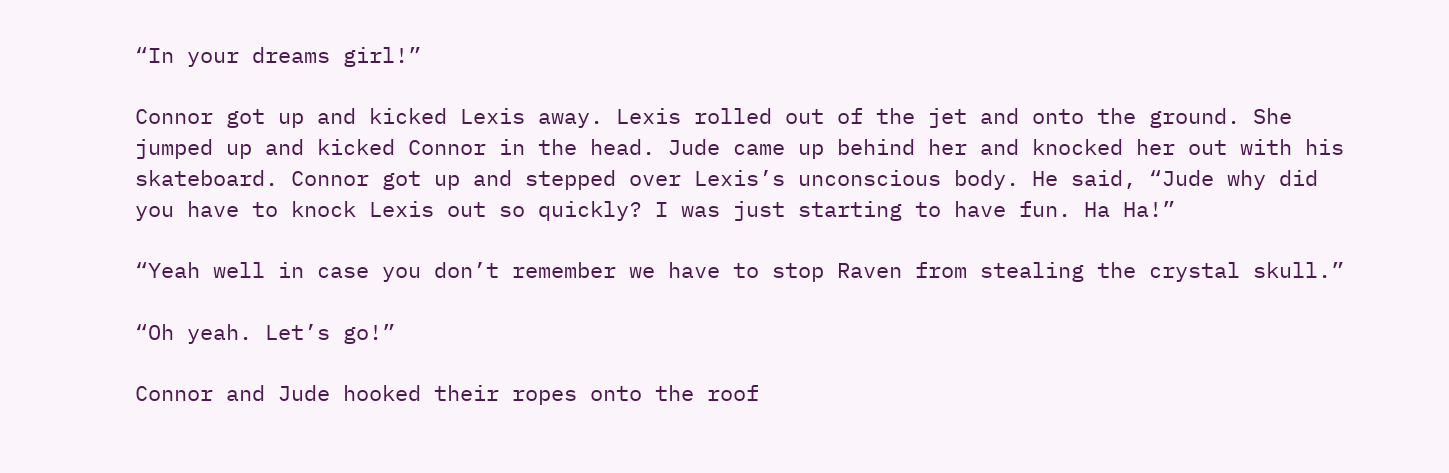“In your dreams girl!”

Connor got up and kicked Lexis away. Lexis rolled out of the jet and onto the ground. She jumped up and kicked Connor in the head. Jude came up behind her and knocked her out with his skateboard. Connor got up and stepped over Lexis’s unconscious body. He said, “Jude why did you have to knock Lexis out so quickly? I was just starting to have fun. Ha Ha!”

“Yeah well in case you don’t remember we have to stop Raven from stealing the crystal skull.”

“Oh yeah. Let’s go!”

Connor and Jude hooked their ropes onto the roof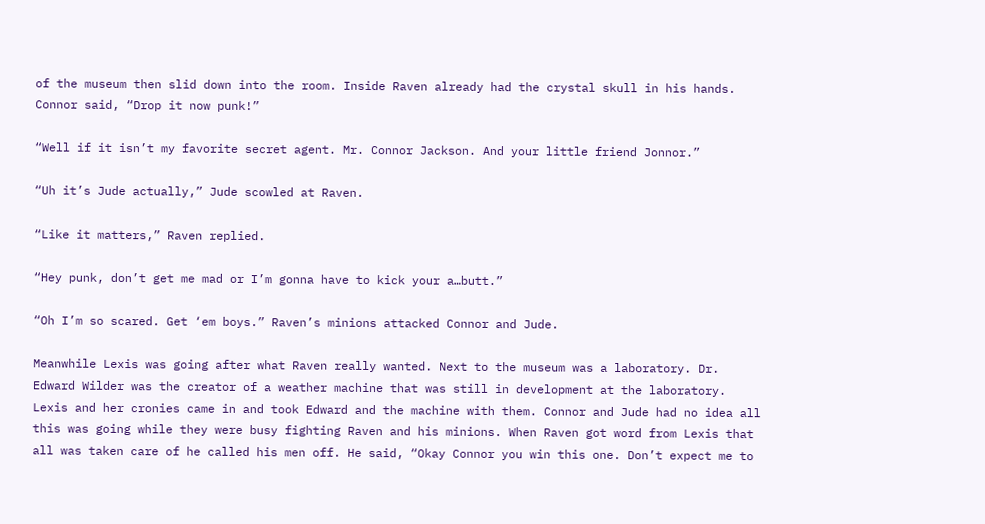of the museum then slid down into the room. Inside Raven already had the crystal skull in his hands. Connor said, “Drop it now punk!”

“Well if it isn’t my favorite secret agent. Mr. Connor Jackson. And your little friend Jonnor.”

“Uh it’s Jude actually,” Jude scowled at Raven.

“Like it matters,” Raven replied.

“Hey punk, don’t get me mad or I’m gonna have to kick your a…butt.”

“Oh I’m so scared. Get ‘em boys.” Raven’s minions attacked Connor and Jude.

Meanwhile Lexis was going after what Raven really wanted. Next to the museum was a laboratory. Dr. Edward Wilder was the creator of a weather machine that was still in development at the laboratory. Lexis and her cronies came in and took Edward and the machine with them. Connor and Jude had no idea all this was going while they were busy fighting Raven and his minions. When Raven got word from Lexis that all was taken care of he called his men off. He said, “Okay Connor you win this one. Don’t expect me to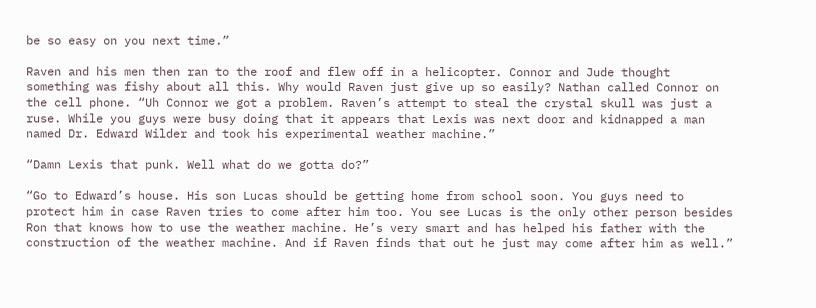be so easy on you next time.”

Raven and his men then ran to the roof and flew off in a helicopter. Connor and Jude thought something was fishy about all this. Why would Raven just give up so easily? Nathan called Connor on the cell phone. “Uh Connor we got a problem. Raven’s attempt to steal the crystal skull was just a ruse. While you guys were busy doing that it appears that Lexis was next door and kidnapped a man named Dr. Edward Wilder and took his experimental weather machine.”

“Damn Lexis that punk. Well what do we gotta do?”

“Go to Edward’s house. His son Lucas should be getting home from school soon. You guys need to protect him in case Raven tries to come after him too. You see Lucas is the only other person besides Ron that knows how to use the weather machine. He’s very smart and has helped his father with the construction of the weather machine. And if Raven finds that out he just may come after him as well.”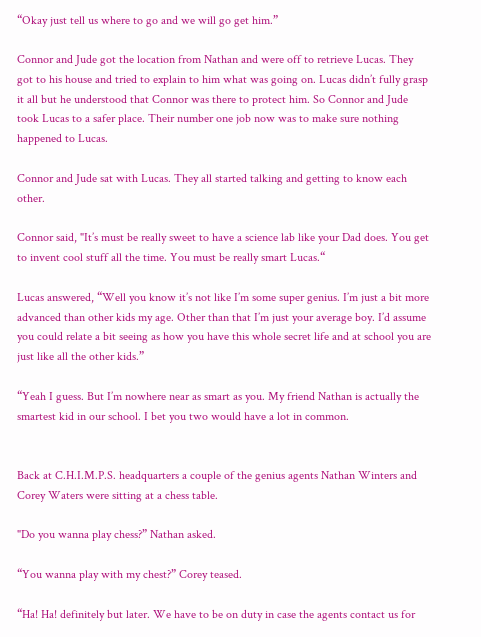“Okay just tell us where to go and we will go get him.”

Connor and Jude got the location from Nathan and were off to retrieve Lucas. They got to his house and tried to explain to him what was going on. Lucas didn’t fully grasp it all but he understood that Connor was there to protect him. So Connor and Jude took Lucas to a safer place. Their number one job now was to make sure nothing happened to Lucas.

Connor and Jude sat with Lucas. They all started talking and getting to know each other.

Connor said, "It’s must be really sweet to have a science lab like your Dad does. You get to invent cool stuff all the time. You must be really smart Lucas.“

Lucas answered, “Well you know it’s not like I’m some super genius. I’m just a bit more advanced than other kids my age. Other than that I’m just your average boy. I’d assume you could relate a bit seeing as how you have this whole secret life and at school you are just like all the other kids.”

“Yeah I guess. But I’m nowhere near as smart as you. My friend Nathan is actually the smartest kid in our school. I bet you two would have a lot in common.


Back at C.H.I.M.P.S. headquarters a couple of the genius agents Nathan Winters and Corey Waters were sitting at a chess table.

"Do you wanna play chess?” Nathan asked.

“You wanna play with my chest?” Corey teased.

“Ha! Ha! definitely but later. We have to be on duty in case the agents contact us for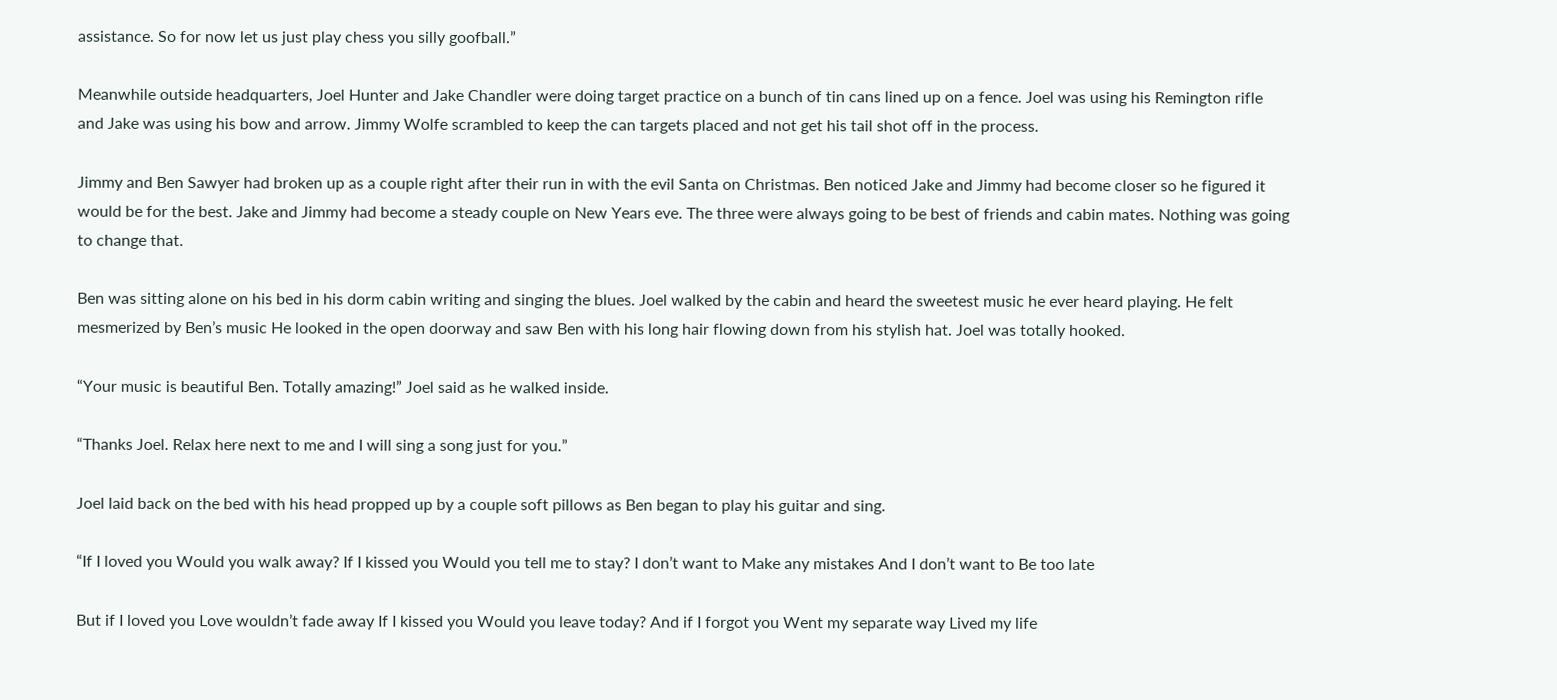assistance. So for now let us just play chess you silly goofball.”

Meanwhile outside headquarters, Joel Hunter and Jake Chandler were doing target practice on a bunch of tin cans lined up on a fence. Joel was using his Remington rifle and Jake was using his bow and arrow. Jimmy Wolfe scrambled to keep the can targets placed and not get his tail shot off in the process.

Jimmy and Ben Sawyer had broken up as a couple right after their run in with the evil Santa on Christmas. Ben noticed Jake and Jimmy had become closer so he figured it would be for the best. Jake and Jimmy had become a steady couple on New Years eve. The three were always going to be best of friends and cabin mates. Nothing was going to change that.

Ben was sitting alone on his bed in his dorm cabin writing and singing the blues. Joel walked by the cabin and heard the sweetest music he ever heard playing. He felt mesmerized by Ben’s music He looked in the open doorway and saw Ben with his long hair flowing down from his stylish hat. Joel was totally hooked.

“Your music is beautiful Ben. Totally amazing!” Joel said as he walked inside.

“Thanks Joel. Relax here next to me and I will sing a song just for you.”

Joel laid back on the bed with his head propped up by a couple soft pillows as Ben began to play his guitar and sing.

“If I loved you Would you walk away? If I kissed you Would you tell me to stay? I don’t want to Make any mistakes And I don’t want to Be too late

But if I loved you Love wouldn’t fade away If I kissed you Would you leave today? And if I forgot you Went my separate way Lived my life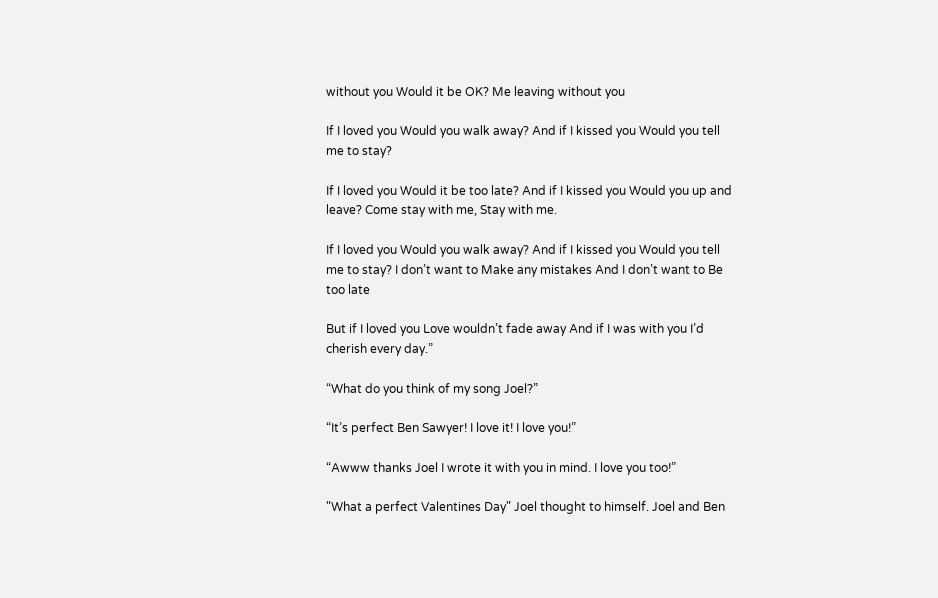without you Would it be OK? Me leaving without you

If I loved you Would you walk away? And if I kissed you Would you tell me to stay?

If I loved you Would it be too late? And if I kissed you Would you up and leave? Come stay with me, Stay with me.

If I loved you Would you walk away? And if I kissed you Would you tell me to stay? I don’t want to Make any mistakes And I don’t want to Be too late

But if I loved you Love wouldn’t fade away And if I was with you I’d cherish every day.”

“What do you think of my song Joel?”

“It’s perfect Ben Sawyer! I love it! I love you!”

“Awww thanks Joel I wrote it with you in mind. I love you too!”

"What a perfect Valentines Day" Joel thought to himself. Joel and Ben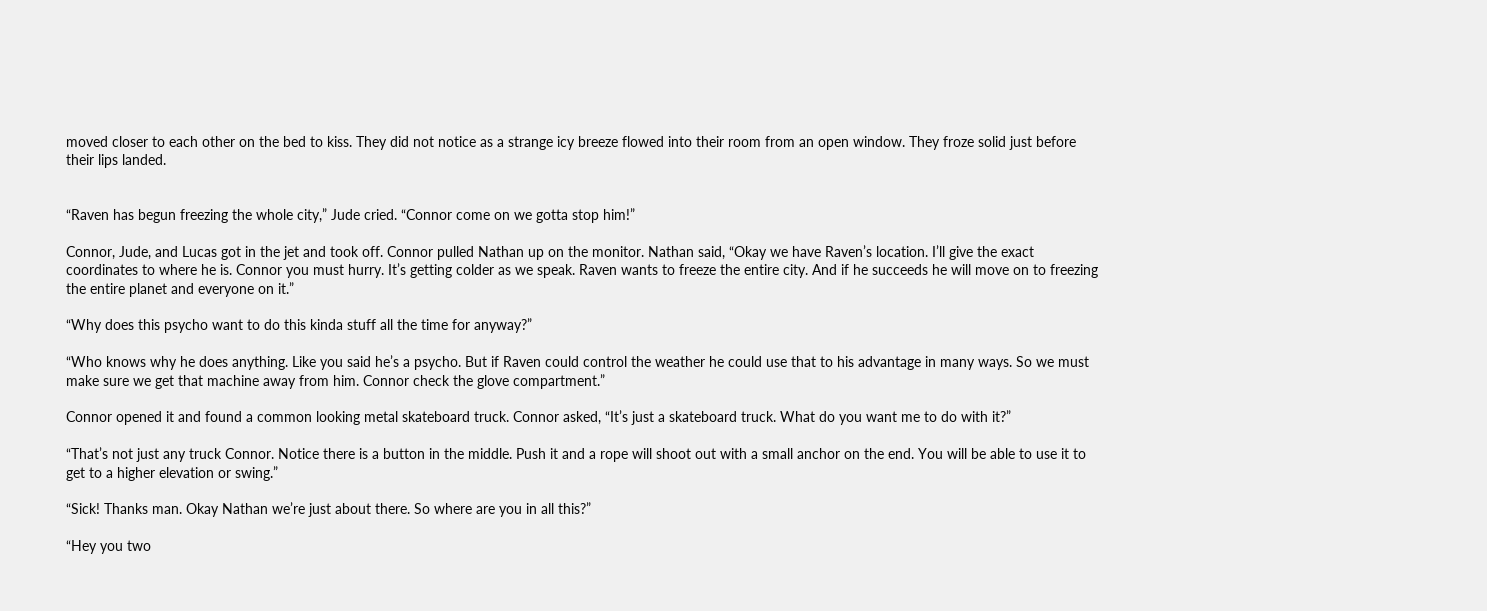moved closer to each other on the bed to kiss. They did not notice as a strange icy breeze flowed into their room from an open window. They froze solid just before their lips landed.


“Raven has begun freezing the whole city,” Jude cried. “Connor come on we gotta stop him!”

Connor, Jude, and Lucas got in the jet and took off. Connor pulled Nathan up on the monitor. Nathan said, “Okay we have Raven’s location. I’ll give the exact coordinates to where he is. Connor you must hurry. It’s getting colder as we speak. Raven wants to freeze the entire city. And if he succeeds he will move on to freezing the entire planet and everyone on it.”

“Why does this psycho want to do this kinda stuff all the time for anyway?”

“Who knows why he does anything. Like you said he’s a psycho. But if Raven could control the weather he could use that to his advantage in many ways. So we must make sure we get that machine away from him. Connor check the glove compartment.”

Connor opened it and found a common looking metal skateboard truck. Connor asked, “It’s just a skateboard truck. What do you want me to do with it?”

“That’s not just any truck Connor. Notice there is a button in the middle. Push it and a rope will shoot out with a small anchor on the end. You will be able to use it to get to a higher elevation or swing.”

“Sick! Thanks man. Okay Nathan we’re just about there. So where are you in all this?”

“Hey you two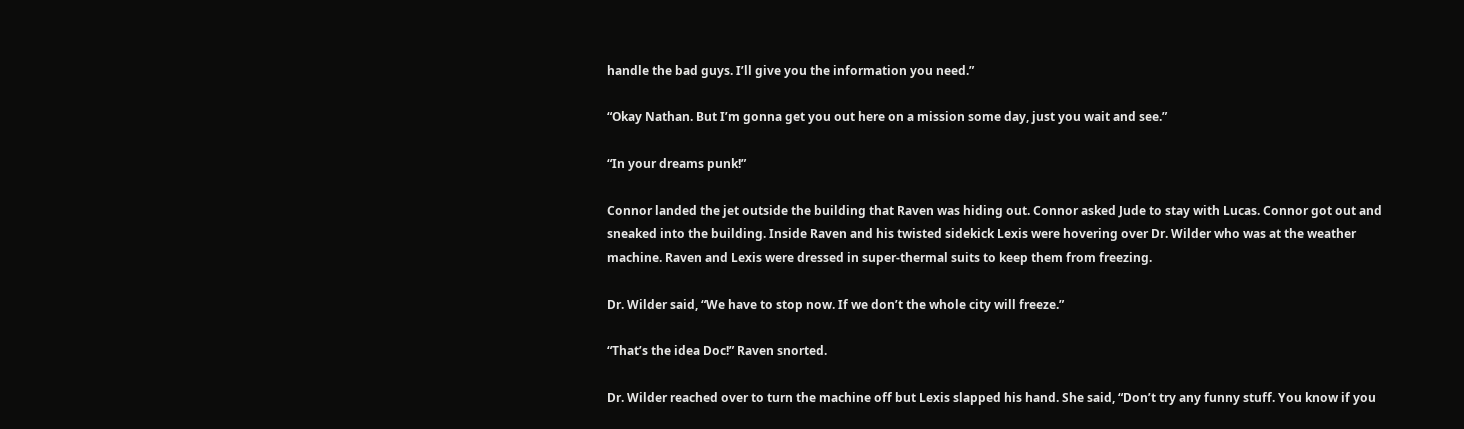handle the bad guys. I’ll give you the information you need.”

“Okay Nathan. But I’m gonna get you out here on a mission some day, just you wait and see.”

“In your dreams punk!”

Connor landed the jet outside the building that Raven was hiding out. Connor asked Jude to stay with Lucas. Connor got out and sneaked into the building. Inside Raven and his twisted sidekick Lexis were hovering over Dr. Wilder who was at the weather machine. Raven and Lexis were dressed in super-thermal suits to keep them from freezing.

Dr. Wilder said, “We have to stop now. If we don’t the whole city will freeze.”

“That’s the idea Doc!” Raven snorted.

Dr. Wilder reached over to turn the machine off but Lexis slapped his hand. She said, “Don’t try any funny stuff. You know if you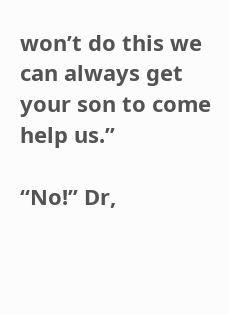won’t do this we can always get your son to come help us.”

“No!” Dr,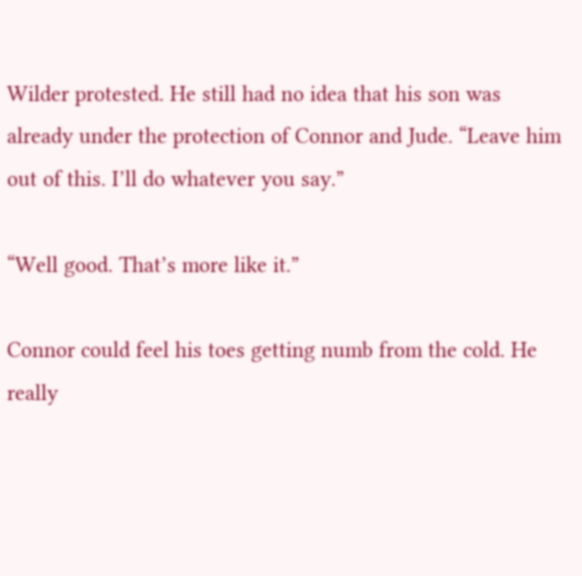Wilder protested. He still had no idea that his son was already under the protection of Connor and Jude. “Leave him out of this. I’ll do whatever you say.”

“Well good. That’s more like it.”

Connor could feel his toes getting numb from the cold. He really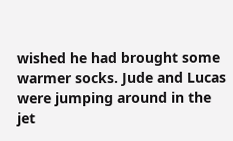wished he had brought some warmer socks. Jude and Lucas were jumping around in the jet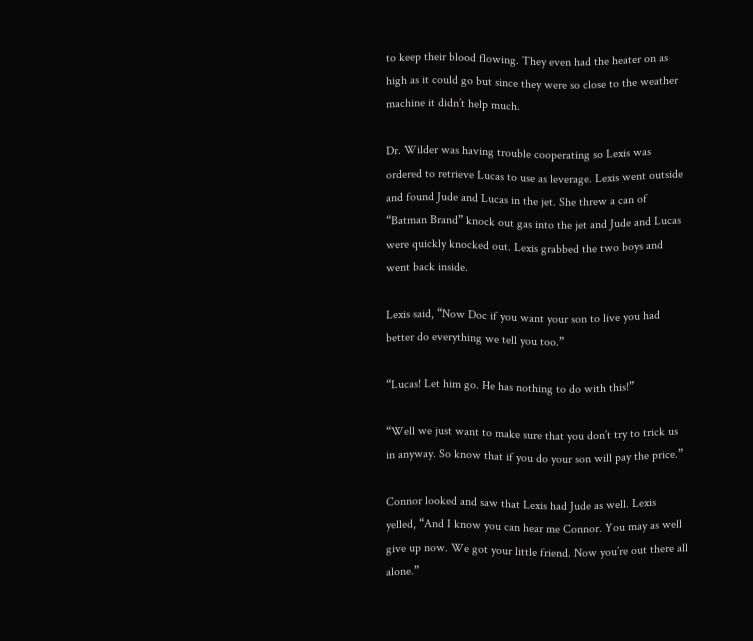to keep their blood flowing. They even had the heater on as high as it could go but since they were so close to the weather machine it didn’t help much.

Dr. Wilder was having trouble cooperating so Lexis was ordered to retrieve Lucas to use as leverage. Lexis went outside and found Jude and Lucas in the jet. She threw a can of “Batman Brand” knock out gas into the jet and Jude and Lucas were quickly knocked out. Lexis grabbed the two boys and went back inside.

Lexis said, “Now Doc if you want your son to live you had better do everything we tell you too.”

“Lucas! Let him go. He has nothing to do with this!”

“Well we just want to make sure that you don’t try to trick us in anyway. So know that if you do your son will pay the price.”

Connor looked and saw that Lexis had Jude as well. Lexis yelled, “And I know you can hear me Connor. You may as well give up now. We got your little friend. Now you’re out there all alone.”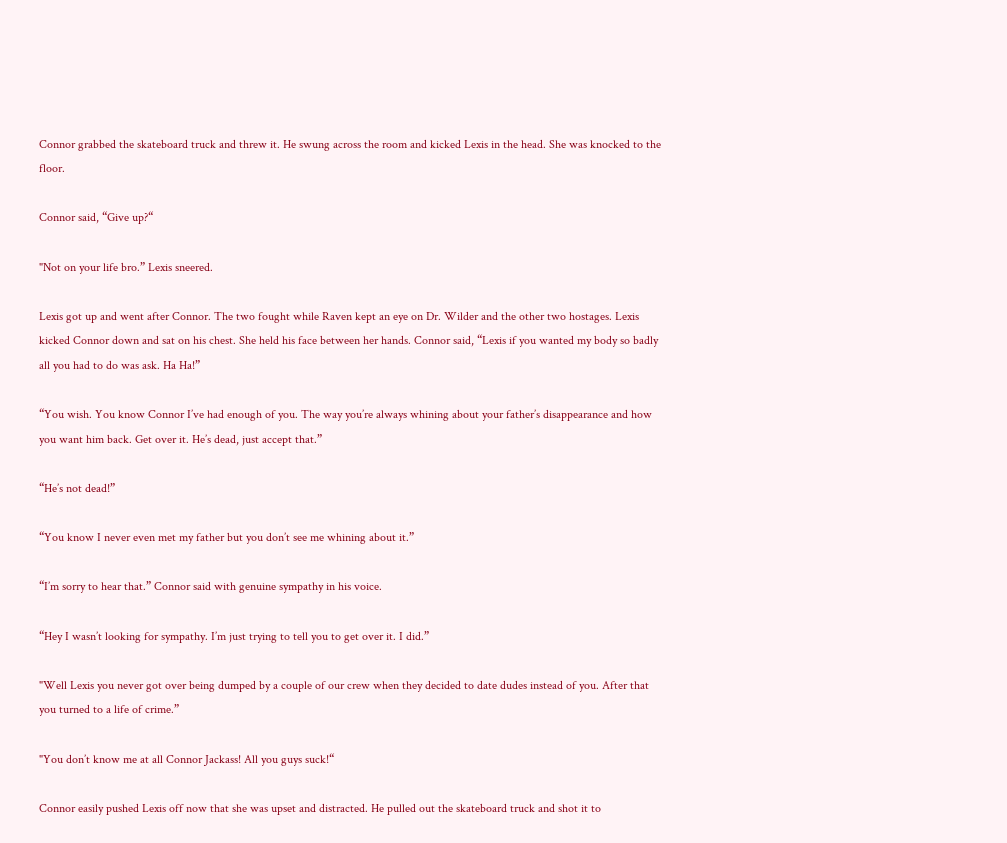Connor grabbed the skateboard truck and threw it. He swung across the room and kicked Lexis in the head. She was knocked to the floor.

Connor said, “Give up?“

"Not on your life bro.” Lexis sneered.

Lexis got up and went after Connor. The two fought while Raven kept an eye on Dr. Wilder and the other two hostages. Lexis kicked Connor down and sat on his chest. She held his face between her hands. Connor said, “Lexis if you wanted my body so badly all you had to do was ask. Ha Ha!”

“You wish. You know Connor I’ve had enough of you. The way you’re always whining about your father’s disappearance and how you want him back. Get over it. He’s dead, just accept that.”

“He’s not dead!”

“You know I never even met my father but you don’t see me whining about it.”

“I’m sorry to hear that.” Connor said with genuine sympathy in his voice.

“Hey I wasn’t looking for sympathy. I’m just trying to tell you to get over it. I did.”

"Well Lexis you never got over being dumped by a couple of our crew when they decided to date dudes instead of you. After that you turned to a life of crime.”

"You don’t know me at all Connor Jackass! All you guys suck!“

Connor easily pushed Lexis off now that she was upset and distracted. He pulled out the skateboard truck and shot it to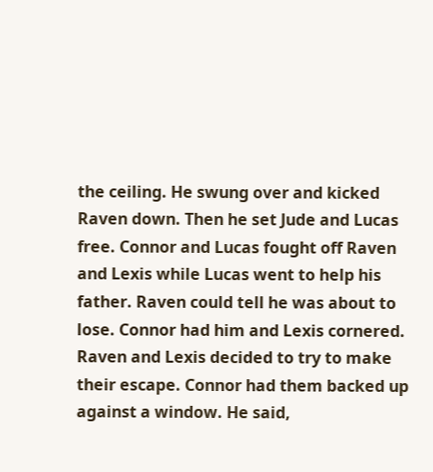the ceiling. He swung over and kicked Raven down. Then he set Jude and Lucas free. Connor and Lucas fought off Raven and Lexis while Lucas went to help his father. Raven could tell he was about to lose. Connor had him and Lexis cornered. Raven and Lexis decided to try to make their escape. Connor had them backed up against a window. He said,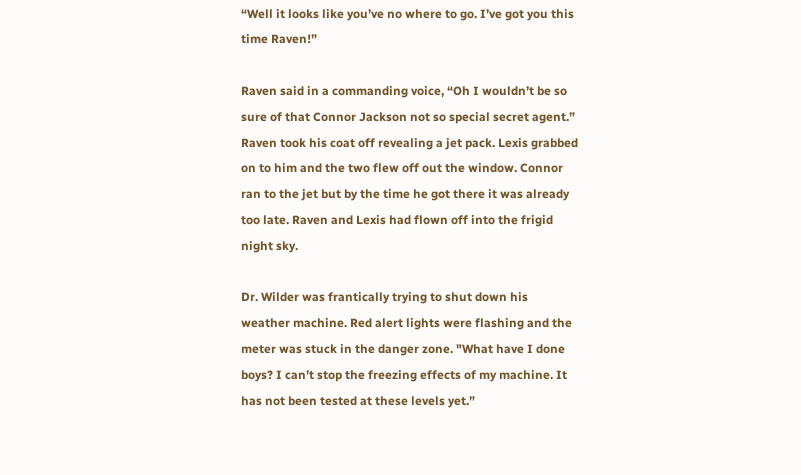“Well it looks like you’ve no where to go. I’ve got you this time Raven!”

Raven said in a commanding voice, “Oh I wouldn’t be so sure of that Connor Jackson not so special secret agent.” Raven took his coat off revealing a jet pack. Lexis grabbed on to him and the two flew off out the window. Connor ran to the jet but by the time he got there it was already too late. Raven and Lexis had flown off into the frigid night sky.

Dr. Wilder was frantically trying to shut down his weather machine. Red alert lights were flashing and the meter was stuck in the danger zone. "What have I done boys? I can’t stop the freezing effects of my machine. It has not been tested at these levels yet.”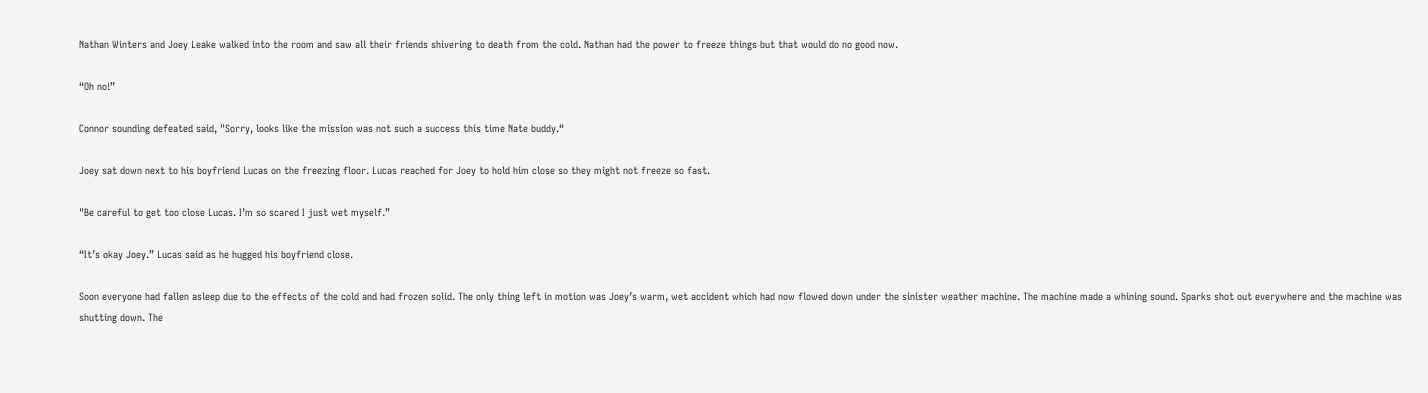Nathan Winters and Joey Leake walked into the room and saw all their friends shivering to death from the cold. Nathan had the power to freeze things but that would do no good now.

“Oh no!”

Connor sounding defeated said, "Sorry, looks like the mission was not such a success this time Nate buddy.“

Joey sat down next to his boyfriend Lucas on the freezing floor. Lucas reached for Joey to hold him close so they might not freeze so fast.

"Be careful to get too close Lucas. I’m so scared I just wet myself.”

“It’s okay Joey.” Lucas said as he hugged his boyfriend close.

Soon everyone had fallen asleep due to the effects of the cold and had frozen solid. The only thing left in motion was Joey’s warm, wet accident which had now flowed down under the sinister weather machine. The machine made a whining sound. Sparks shot out everywhere and the machine was shutting down. The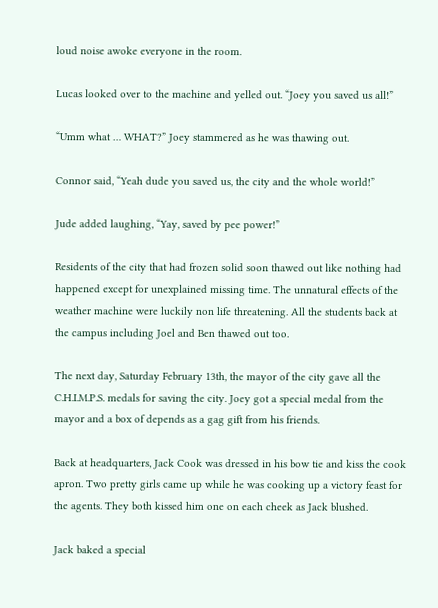loud noise awoke everyone in the room.

Lucas looked over to the machine and yelled out. “Joey you saved us all!”

“Umm what … WHAT?” Joey stammered as he was thawing out.

Connor said, “Yeah dude you saved us, the city and the whole world!”

Jude added laughing, “Yay, saved by pee power!”

Residents of the city that had frozen solid soon thawed out like nothing had happened except for unexplained missing time. The unnatural effects of the weather machine were luckily non life threatening. All the students back at the campus including Joel and Ben thawed out too.

The next day, Saturday February 13th, the mayor of the city gave all the C.H.I.M.P.S. medals for saving the city. Joey got a special medal from the mayor and a box of depends as a gag gift from his friends.

Back at headquarters, Jack Cook was dressed in his bow tie and kiss the cook apron. Two pretty girls came up while he was cooking up a victory feast for the agents. They both kissed him one on each cheek as Jack blushed.

Jack baked a special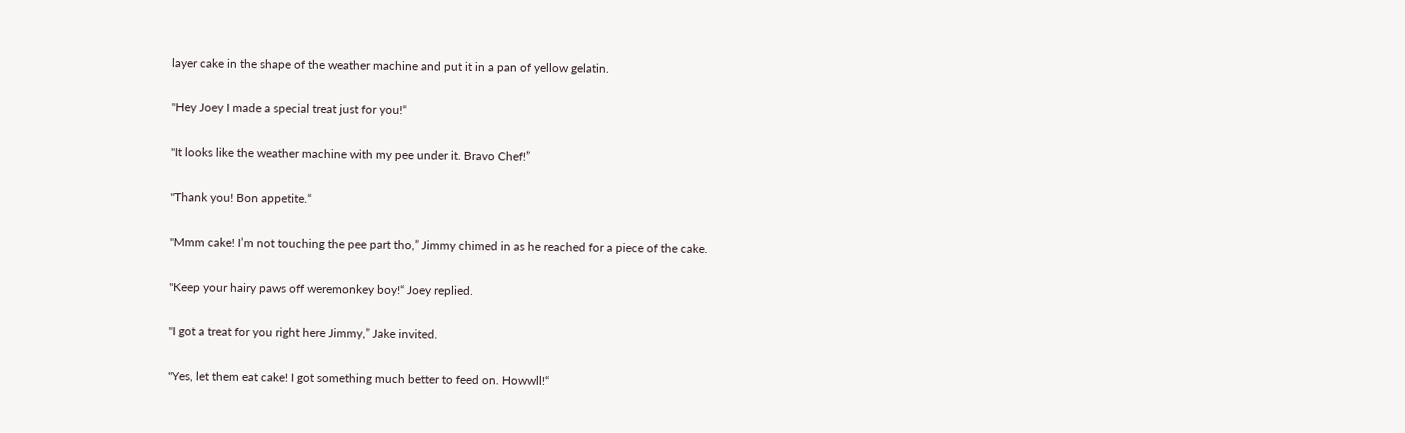layer cake in the shape of the weather machine and put it in a pan of yellow gelatin.

"Hey Joey I made a special treat just for you!“

"It looks like the weather machine with my pee under it. Bravo Chef!”

"Thank you! Bon appetite.“

"Mmm cake! I’m not touching the pee part tho,” Jimmy chimed in as he reached for a piece of the cake.

"Keep your hairy paws off weremonkey boy!“ Joey replied.

"I got a treat for you right here Jimmy,” Jake invited.

"Yes, let them eat cake! I got something much better to feed on. Howwll!“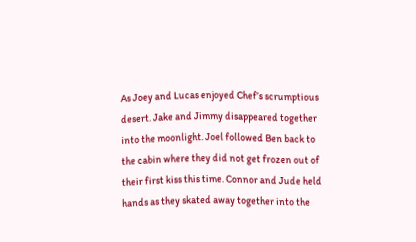As Joey and Lucas enjoyed Chef’s scrumptious desert. Jake and Jimmy disappeared together into the moonlight. Joel followed Ben back to the cabin where they did not get frozen out of their first kiss this time. Connor and Jude held hands as they skated away together into the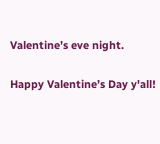Valentine’s eve night.

Happy Valentine’s Day y'all!